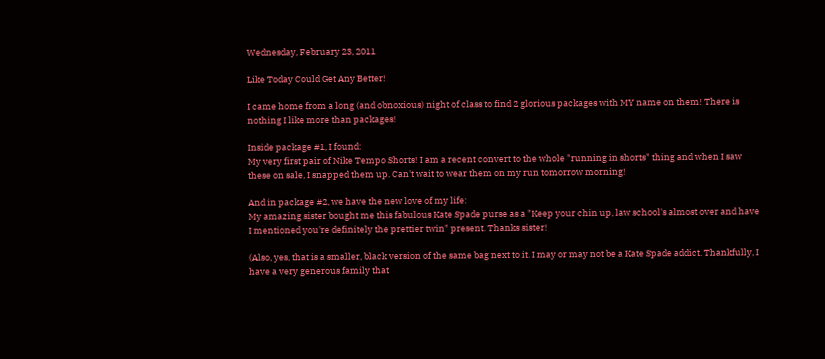Wednesday, February 23, 2011

Like Today Could Get Any Better!

I came home from a long (and obnoxious) night of class to find 2 glorious packages with MY name on them! There is nothing I like more than packages!

Inside package #1, I found:
My very first pair of Nike Tempo Shorts! I am a recent convert to the whole "running in shorts" thing and when I saw these on sale, I snapped them up. Can't wait to wear them on my run tomorrow morning!

And in package #2, we have the new love of my life:
My amazing sister bought me this fabulous Kate Spade purse as a "Keep your chin up, law school's almost over and have I mentioned you're definitely the prettier twin" present. Thanks sister!

(Also, yes, that is a smaller, black version of the same bag next to it. I may or may not be a Kate Spade addict. Thankfully, I have a very generous family that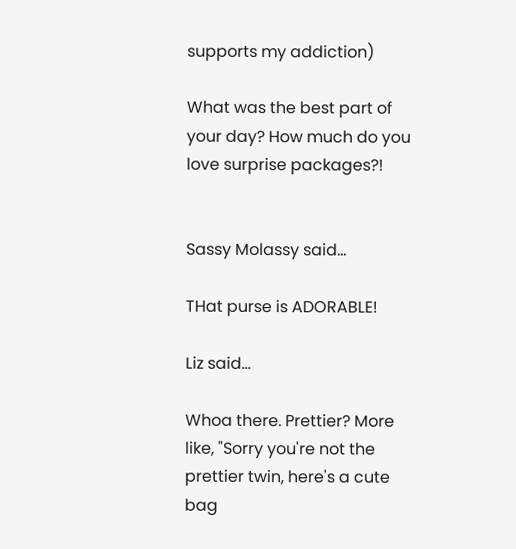supports my addiction)

What was the best part of your day? How much do you love surprise packages?!


Sassy Molassy said...

THat purse is ADORABLE!

Liz said...

Whoa there. Prettier? More like, "Sorry you're not the prettier twin, here's a cute bag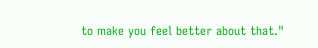to make you feel better about that."